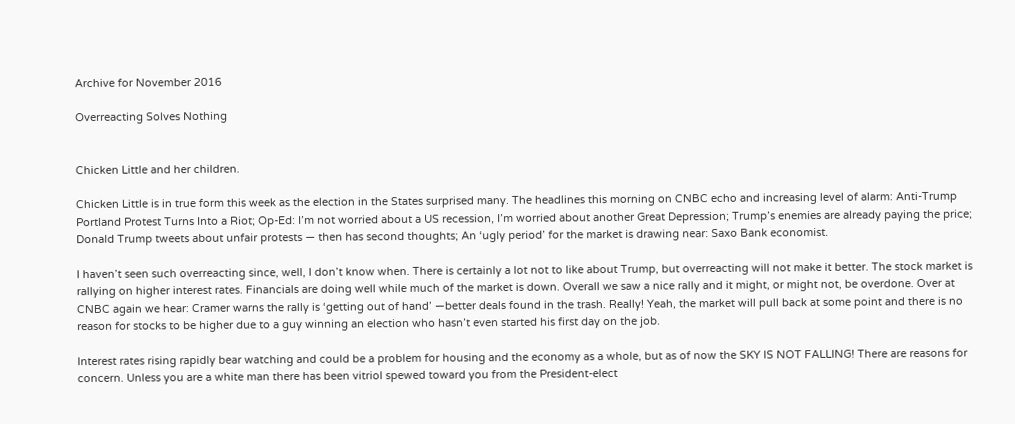Archive for November 2016

Overreacting Solves Nothing


Chicken Little and her children.

Chicken Little is in true form this week as the election in the States surprised many. The headlines this morning on CNBC echo and increasing level of alarm: Anti-Trump Portland Protest Turns Into a Riot; Op-Ed: I’m not worried about a US recession, I’m worried about another Great Depression; Trump’s enemies are already paying the price; Donald Trump tweets about unfair protests — then has second thoughts; An ‘ugly period’ for the market is drawing near: Saxo Bank economist.

I haven’t seen such overreacting since, well, I don’t know when. There is certainly a lot not to like about Trump, but overreacting will not make it better. The stock market is rallying on higher interest rates. Financials are doing well while much of the market is down. Overall we saw a nice rally and it might, or might not, be overdone. Over at CNBC again we hear: Cramer warns the rally is ‘getting out of hand’ —better deals found in the trash. Really! Yeah, the market will pull back at some point and there is no reason for stocks to be higher due to a guy winning an election who hasn’t even started his first day on the job.

Interest rates rising rapidly bear watching and could be a problem for housing and the economy as a whole, but as of now the SKY IS NOT FALLING! There are reasons for concern. Unless you are a white man there has been vitriol spewed toward you from the President-elect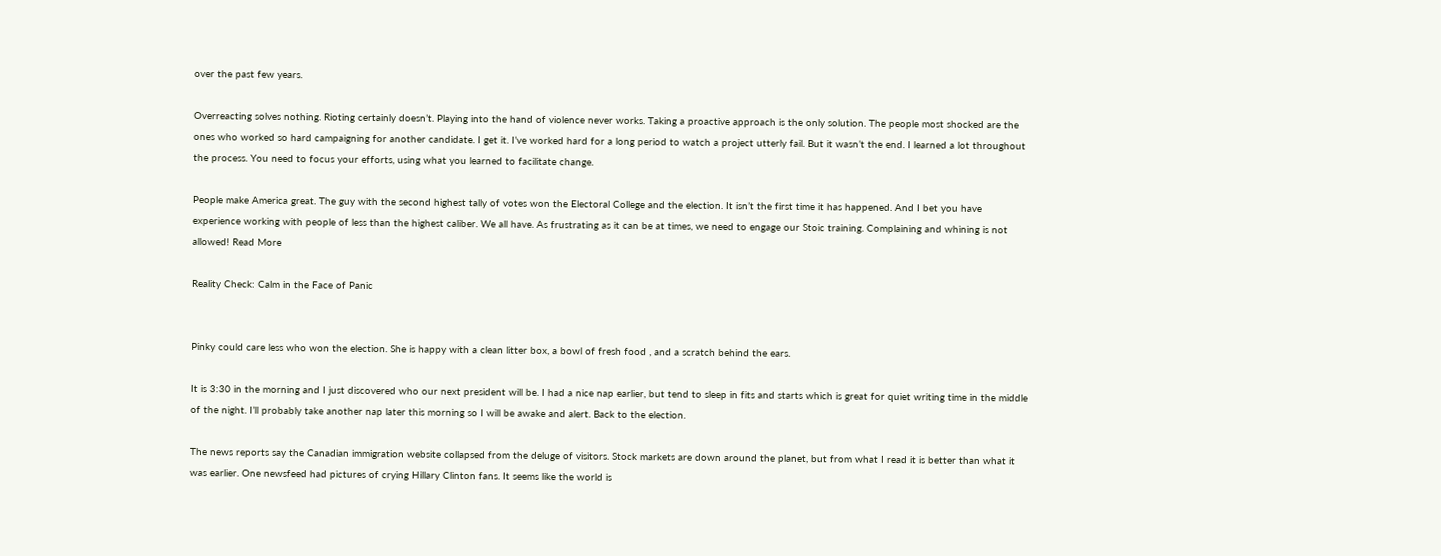over the past few years.

Overreacting solves nothing. Rioting certainly doesn’t. Playing into the hand of violence never works. Taking a proactive approach is the only solution. The people most shocked are the ones who worked so hard campaigning for another candidate. I get it. I’ve worked hard for a long period to watch a project utterly fail. But it wasn’t the end. I learned a lot throughout the process. You need to focus your efforts, using what you learned to facilitate change.

People make America great. The guy with the second highest tally of votes won the Electoral College and the election. It isn’t the first time it has happened. And I bet you have experience working with people of less than the highest caliber. We all have. As frustrating as it can be at times, we need to engage our Stoic training. Complaining and whining is not allowed! Read More

Reality Check: Calm in the Face of Panic


Pinky could care less who won the election. She is happy with a clean litter box, a bowl of fresh food , and a scratch behind the ears.

It is 3:30 in the morning and I just discovered who our next president will be. I had a nice nap earlier, but tend to sleep in fits and starts which is great for quiet writing time in the middle of the night. I’ll probably take another nap later this morning so I will be awake and alert. Back to the election.

The news reports say the Canadian immigration website collapsed from the deluge of visitors. Stock markets are down around the planet, but from what I read it is better than what it was earlier. One newsfeed had pictures of crying Hillary Clinton fans. It seems like the world is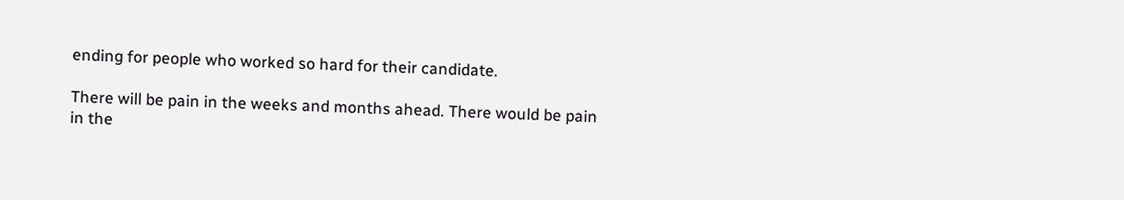ending for people who worked so hard for their candidate.

There will be pain in the weeks and months ahead. There would be pain in the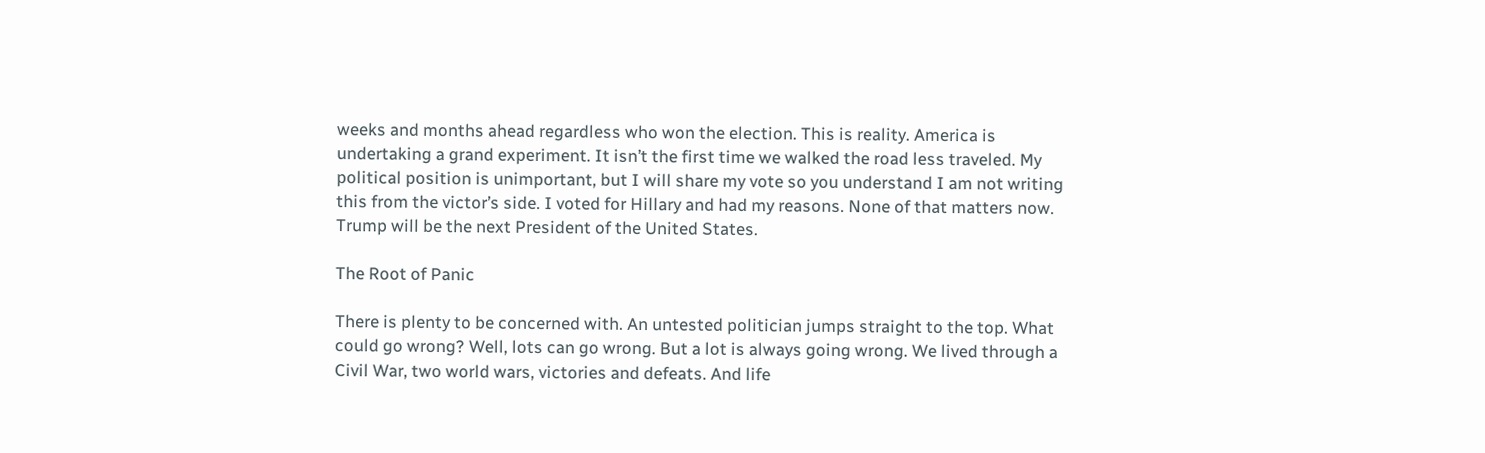weeks and months ahead regardless who won the election. This is reality. America is undertaking a grand experiment. It isn’t the first time we walked the road less traveled. My political position is unimportant, but I will share my vote so you understand I am not writing this from the victor’s side. I voted for Hillary and had my reasons. None of that matters now. Trump will be the next President of the United States.

The Root of Panic

There is plenty to be concerned with. An untested politician jumps straight to the top. What could go wrong? Well, lots can go wrong. But a lot is always going wrong. We lived through a Civil War, two world wars, victories and defeats. And life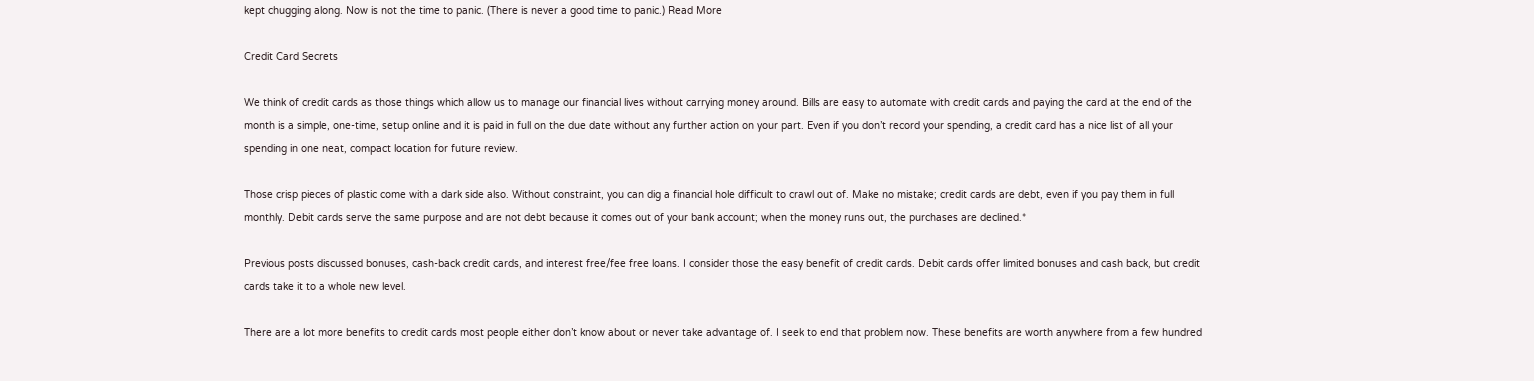kept chugging along. Now is not the time to panic. (There is never a good time to panic.) Read More

Credit Card Secrets

We think of credit cards as those things which allow us to manage our financial lives without carrying money around. Bills are easy to automate with credit cards and paying the card at the end of the month is a simple, one-time, setup online and it is paid in full on the due date without any further action on your part. Even if you don’t record your spending, a credit card has a nice list of all your spending in one neat, compact location for future review.

Those crisp pieces of plastic come with a dark side also. Without constraint, you can dig a financial hole difficult to crawl out of. Make no mistake; credit cards are debt, even if you pay them in full monthly. Debit cards serve the same purpose and are not debt because it comes out of your bank account; when the money runs out, the purchases are declined.*

Previous posts discussed bonuses, cash-back credit cards, and interest free/fee free loans. I consider those the easy benefit of credit cards. Debit cards offer limited bonuses and cash back, but credit cards take it to a whole new level.

There are a lot more benefits to credit cards most people either don’t know about or never take advantage of. I seek to end that problem now. These benefits are worth anywhere from a few hundred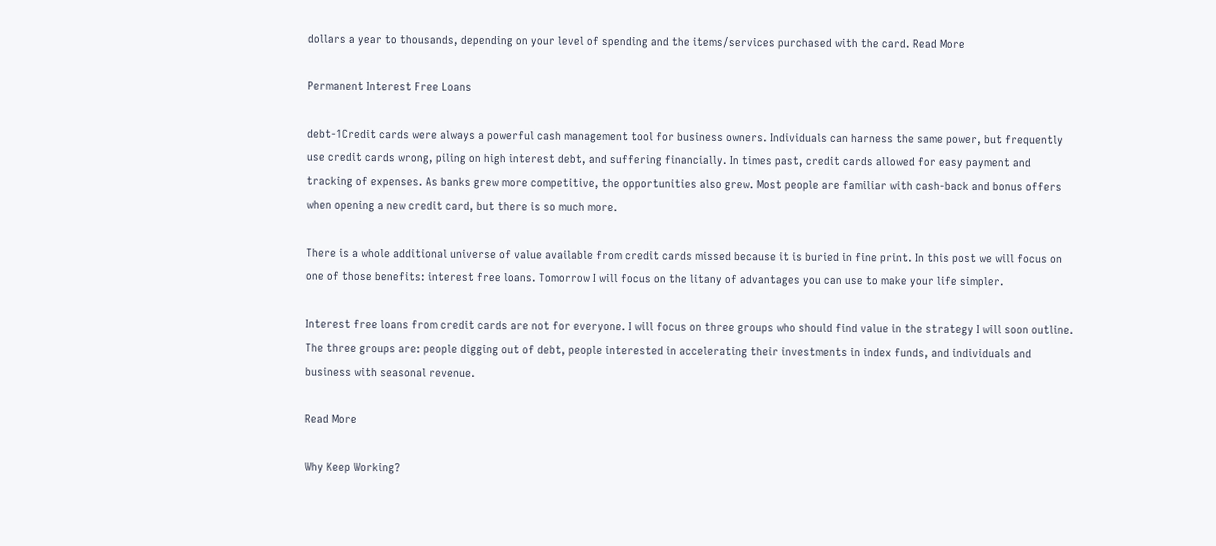dollars a year to thousands, depending on your level of spending and the items/services purchased with the card. Read More

Permanent Interest Free Loans

debt-1Credit cards were always a powerful cash management tool for business owners. Individuals can harness the same power, but frequently use credit cards wrong, piling on high interest debt, and suffering financially. In times past, credit cards allowed for easy payment and tracking of expenses. As banks grew more competitive, the opportunities also grew. Most people are familiar with cash-back and bonus offers when opening a new credit card, but there is so much more.

There is a whole additional universe of value available from credit cards missed because it is buried in fine print. In this post we will focus on one of those benefits: interest free loans. Tomorrow I will focus on the litany of advantages you can use to make your life simpler.

Interest free loans from credit cards are not for everyone. I will focus on three groups who should find value in the strategy I will soon outline. The three groups are: people digging out of debt, people interested in accelerating their investments in index funds, and individuals and business with seasonal revenue.

Read More

Why Keep Working?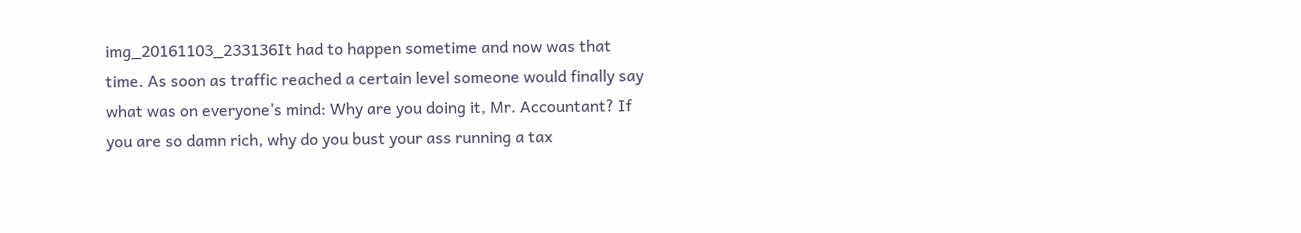img_20161103_233136It had to happen sometime and now was that time. As soon as traffic reached a certain level someone would finally say what was on everyone’s mind: Why are you doing it, Mr. Accountant? If you are so damn rich, why do you bust your ass running a tax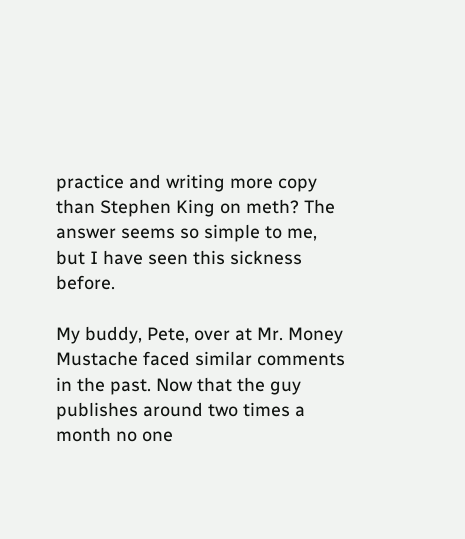practice and writing more copy than Stephen King on meth? The answer seems so simple to me, but I have seen this sickness before.

My buddy, Pete, over at Mr. Money Mustache faced similar comments in the past. Now that the guy publishes around two times a month no one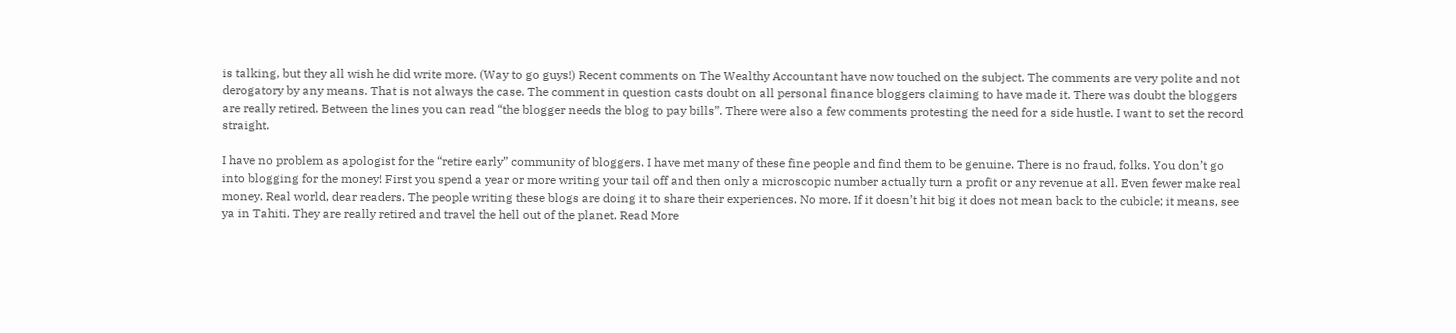is talking, but they all wish he did write more. (Way to go guys!) Recent comments on The Wealthy Accountant have now touched on the subject. The comments are very polite and not derogatory by any means. That is not always the case. The comment in question casts doubt on all personal finance bloggers claiming to have made it. There was doubt the bloggers are really retired. Between the lines you can read “the blogger needs the blog to pay bills”. There were also a few comments protesting the need for a side hustle. I want to set the record straight.

I have no problem as apologist for the “retire early” community of bloggers. I have met many of these fine people and find them to be genuine. There is no fraud, folks. You don’t go into blogging for the money! First you spend a year or more writing your tail off and then only a microscopic number actually turn a profit or any revenue at all. Even fewer make real money. Real world, dear readers. The people writing these blogs are doing it to share their experiences. No more. If it doesn’t hit big it does not mean back to the cubicle; it means, see ya in Tahiti. They are really retired and travel the hell out of the planet. Read More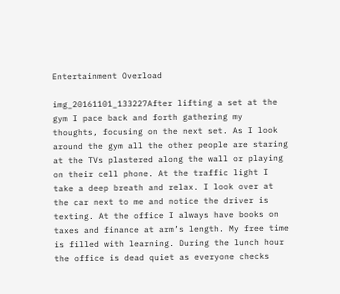Entertainment Overload

img_20161101_133227After lifting a set at the gym I pace back and forth gathering my thoughts, focusing on the next set. As I look around the gym all the other people are staring at the TVs plastered along the wall or playing on their cell phone. At the traffic light I take a deep breath and relax. I look over at the car next to me and notice the driver is texting. At the office I always have books on taxes and finance at arm’s length. My free time is filled with learning. During the lunch hour the office is dead quiet as everyone checks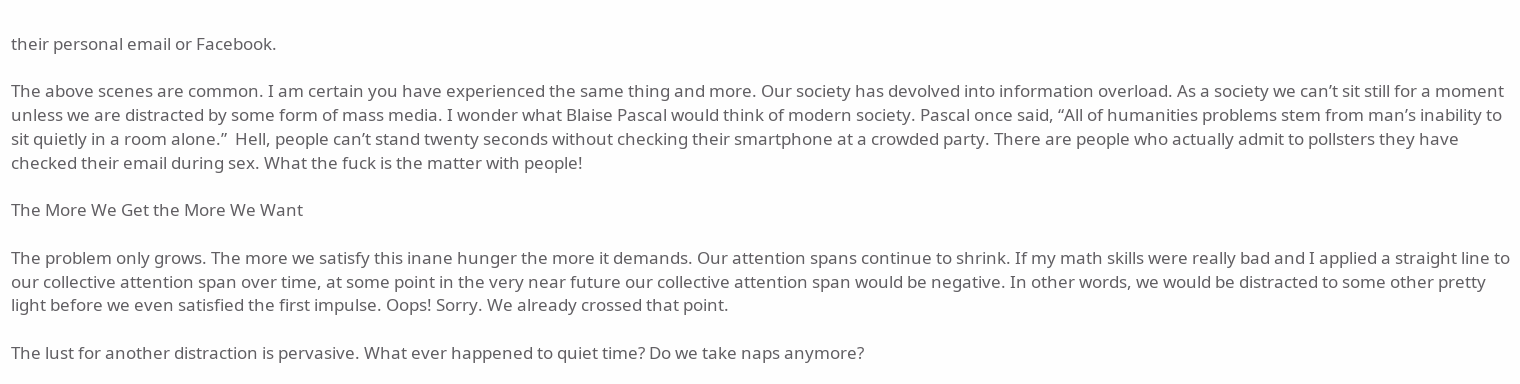their personal email or Facebook.

The above scenes are common. I am certain you have experienced the same thing and more. Our society has devolved into information overload. As a society we can’t sit still for a moment unless we are distracted by some form of mass media. I wonder what Blaise Pascal would think of modern society. Pascal once said, “All of humanities problems stem from man’s inability to sit quietly in a room alone.”  Hell, people can’t stand twenty seconds without checking their smartphone at a crowded party. There are people who actually admit to pollsters they have checked their email during sex. What the fuck is the matter with people!

The More We Get the More We Want

The problem only grows. The more we satisfy this inane hunger the more it demands. Our attention spans continue to shrink. If my math skills were really bad and I applied a straight line to our collective attention span over time, at some point in the very near future our collective attention span would be negative. In other words, we would be distracted to some other pretty light before we even satisfied the first impulse. Oops! Sorry. We already crossed that point.

The lust for another distraction is pervasive. What ever happened to quiet time? Do we take naps anymore?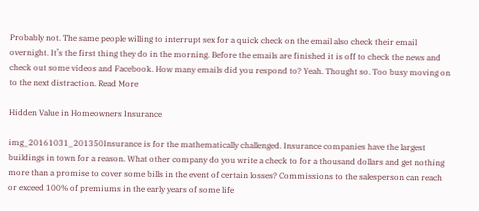Probably not. The same people willing to interrupt sex for a quick check on the email also check their email overnight. It’s the first thing they do in the morning. Before the emails are finished it is off to check the news and check out some videos and Facebook. How many emails did you respond to? Yeah. Thought so. Too busy moving on to the next distraction. Read More

Hidden Value in Homeowners Insurance

img_20161031_201350Insurance is for the mathematically challenged. Insurance companies have the largest buildings in town for a reason. What other company do you write a check to for a thousand dollars and get nothing more than a promise to cover some bills in the event of certain losses? Commissions to the salesperson can reach or exceed 100% of premiums in the early years of some life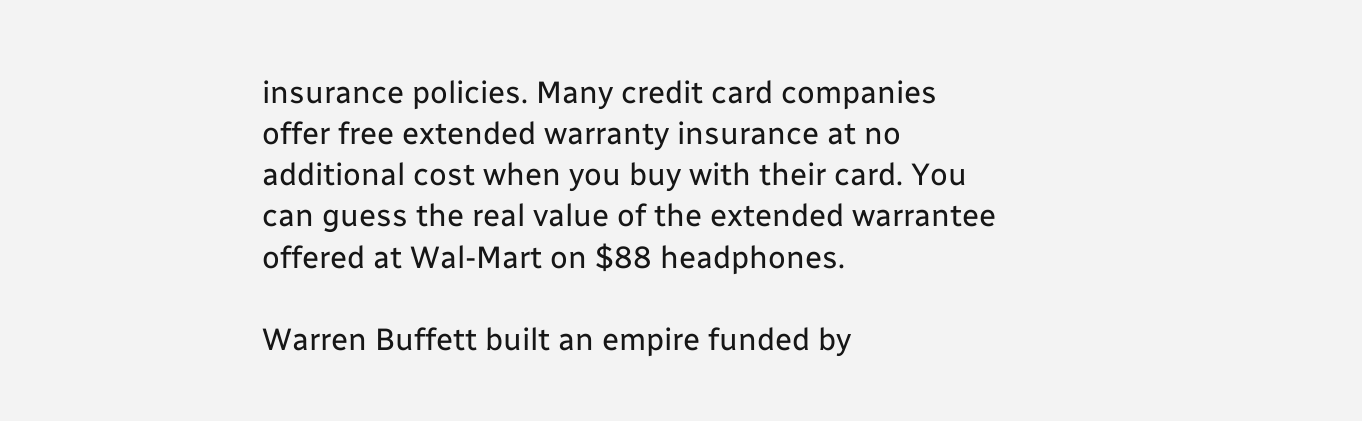insurance policies. Many credit card companies offer free extended warranty insurance at no additional cost when you buy with their card. You can guess the real value of the extended warrantee offered at Wal-Mart on $88 headphones.

Warren Buffett built an empire funded by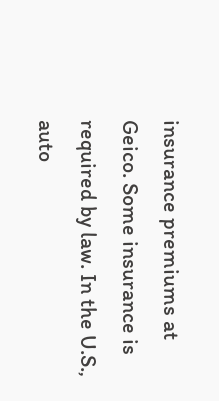insurance premiums at Geico. Some insurance is required by law. In the U.S., auto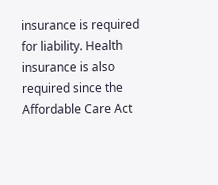insurance is required for liability. Health insurance is also required since the Affordable Care Act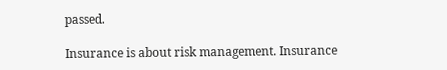passed.

Insurance is about risk management. Insurance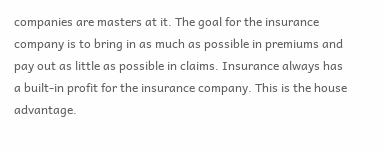companies are masters at it. The goal for the insurance company is to bring in as much as possible in premiums and pay out as little as possible in claims. Insurance always has a built-in profit for the insurance company. This is the house advantage.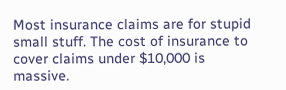Most insurance claims are for stupid small stuff. The cost of insurance to cover claims under $10,000 is massive.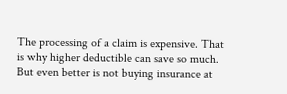The processing of a claim is expensive. That is why higher deductible can save so much. But even better is not buying insurance at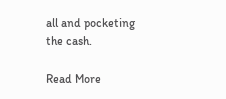all and pocketing the cash.

Read More